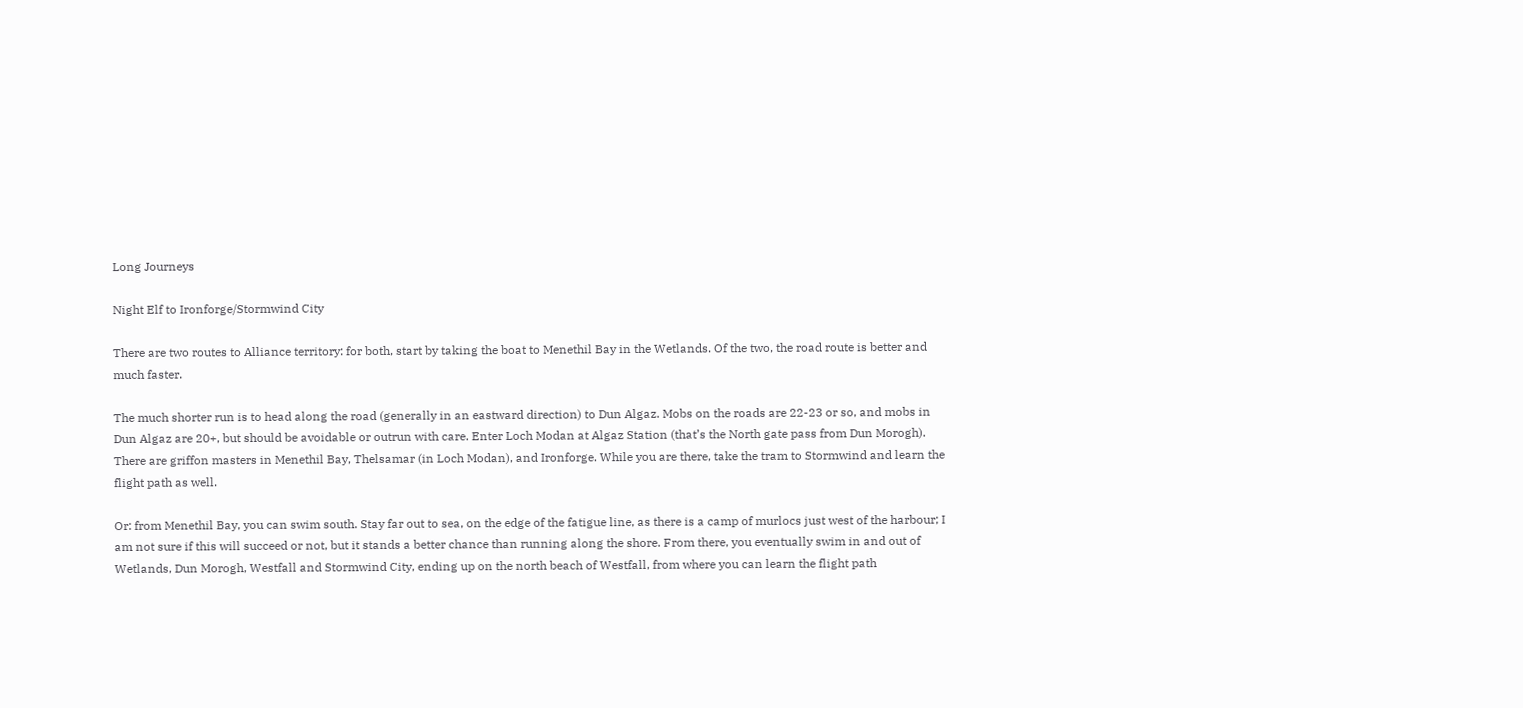Long Journeys

Night Elf to Ironforge/Stormwind City

There are two routes to Alliance territory: for both, start by taking the boat to Menethil Bay in the Wetlands. Of the two, the road route is better and much faster.

The much shorter run is to head along the road (generally in an eastward direction) to Dun Algaz. Mobs on the roads are 22-23 or so, and mobs in Dun Algaz are 20+, but should be avoidable or outrun with care. Enter Loch Modan at Algaz Station (that’s the North gate pass from Dun Morogh). There are griffon masters in Menethil Bay, Thelsamar (in Loch Modan), and Ironforge. While you are there, take the tram to Stormwind and learn the flight path as well.

Or: from Menethil Bay, you can swim south. Stay far out to sea, on the edge of the fatigue line, as there is a camp of murlocs just west of the harbour; I am not sure if this will succeed or not, but it stands a better chance than running along the shore. From there, you eventually swim in and out of Wetlands, Dun Morogh, Westfall and Stormwind City, ending up on the north beach of Westfall, from where you can learn the flight path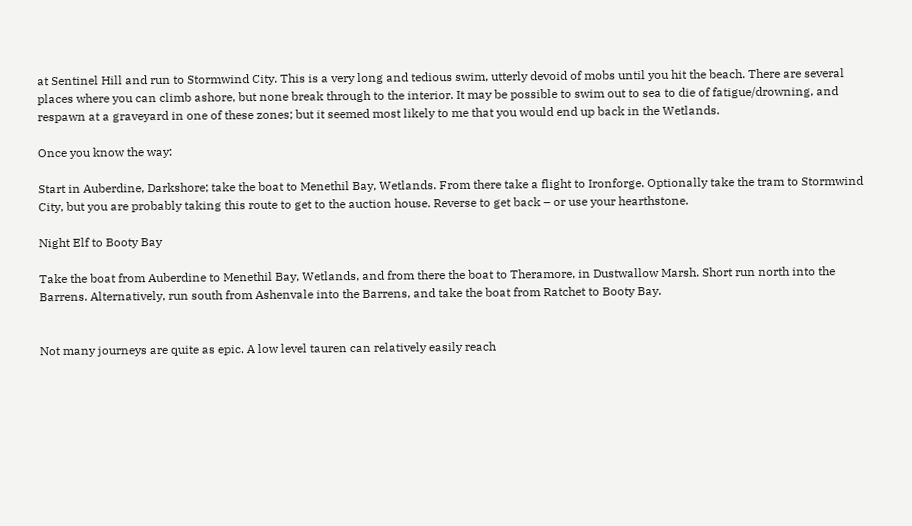at Sentinel Hill and run to Stormwind City. This is a very long and tedious swim, utterly devoid of mobs until you hit the beach. There are several places where you can climb ashore, but none break through to the interior. It may be possible to swim out to sea to die of fatigue/drowning, and respawn at a graveyard in one of these zones; but it seemed most likely to me that you would end up back in the Wetlands.

Once you know the way:

Start in Auberdine, Darkshore; take the boat to Menethil Bay, Wetlands. From there take a flight to Ironforge. Optionally take the tram to Stormwind City, but you are probably taking this route to get to the auction house. Reverse to get back – or use your hearthstone.

Night Elf to Booty Bay

Take the boat from Auberdine to Menethil Bay, Wetlands, and from there the boat to Theramore, in Dustwallow Marsh. Short run north into the Barrens. Alternatively, run south from Ashenvale into the Barrens, and take the boat from Ratchet to Booty Bay.


Not many journeys are quite as epic. A low level tauren can relatively easily reach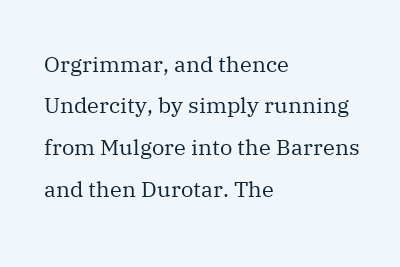Orgrimmar, and thence Undercity, by simply running from Mulgore into the Barrens and then Durotar. The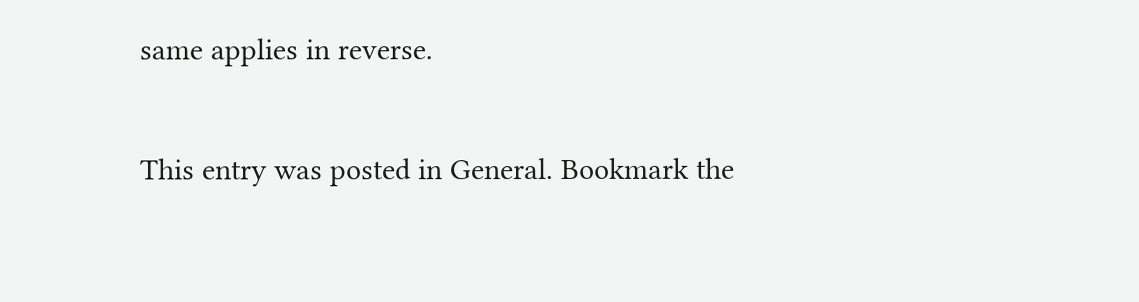same applies in reverse.

This entry was posted in General. Bookmark the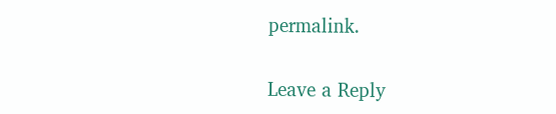permalink.

Leave a Reply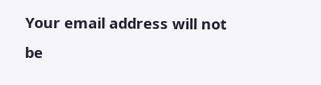Your email address will not be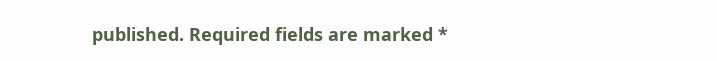published. Required fields are marked *